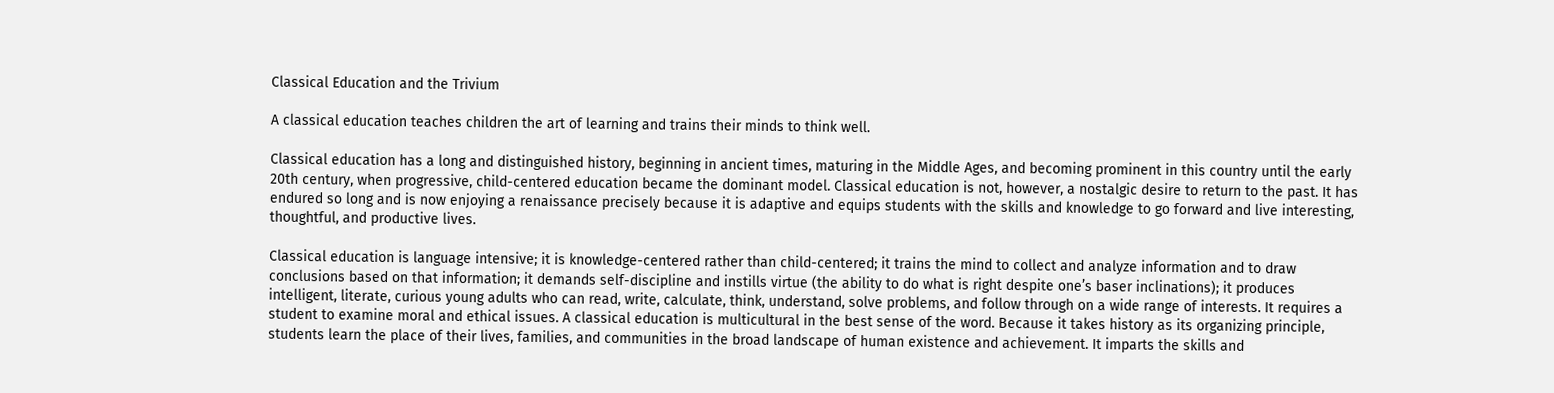Classical Education and the Trivium

A classical education teaches children the art of learning and trains their minds to think well.

Classical education has a long and distinguished history, beginning in ancient times, maturing in the Middle Ages, and becoming prominent in this country until the early 20th century, when progressive, child-centered education became the dominant model. Classical education is not, however, a nostalgic desire to return to the past. It has endured so long and is now enjoying a renaissance precisely because it is adaptive and equips students with the skills and knowledge to go forward and live interesting, thoughtful, and productive lives.

Classical education is language intensive; it is knowledge-centered rather than child-centered; it trains the mind to collect and analyze information and to draw conclusions based on that information; it demands self-discipline and instills virtue (the ability to do what is right despite one’s baser inclinations); it produces intelligent, literate, curious young adults who can read, write, calculate, think, understand, solve problems, and follow through on a wide range of interests. It requires a student to examine moral and ethical issues. A classical education is multicultural in the best sense of the word. Because it takes history as its organizing principle, students learn the place of their lives, families, and communities in the broad landscape of human existence and achievement. It imparts the skills and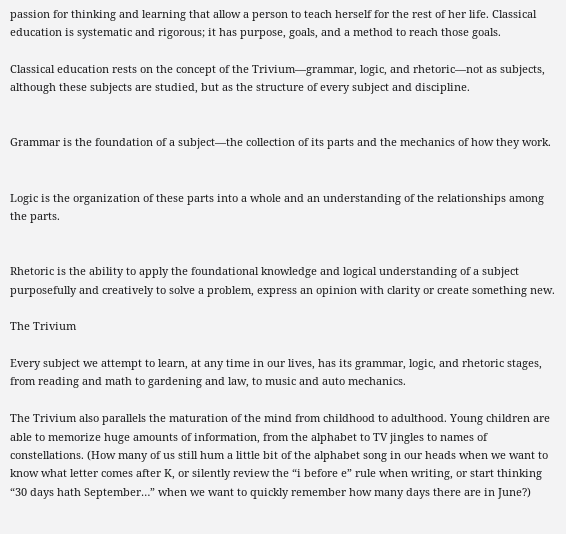passion for thinking and learning that allow a person to teach herself for the rest of her life. Classical education is systematic and rigorous; it has purpose, goals, and a method to reach those goals.

Classical education rests on the concept of the Trivium—grammar, logic, and rhetoric—not as subjects, although these subjects are studied, but as the structure of every subject and discipline.


Grammar is the foundation of a subject—the collection of its parts and the mechanics of how they work.


Logic is the organization of these parts into a whole and an understanding of the relationships among the parts.


Rhetoric is the ability to apply the foundational knowledge and logical understanding of a subject purposefully and creatively to solve a problem, express an opinion with clarity or create something new.

The Trivium

Every subject we attempt to learn, at any time in our lives, has its grammar, logic, and rhetoric stages, from reading and math to gardening and law, to music and auto mechanics.

The Trivium also parallels the maturation of the mind from childhood to adulthood. Young children are able to memorize huge amounts of information, from the alphabet to TV jingles to names of constellations. (How many of us still hum a little bit of the alphabet song in our heads when we want to know what letter comes after K, or silently review the “i before e” rule when writing, or start thinking “30 days hath September…” when we want to quickly remember how many days there are in June?)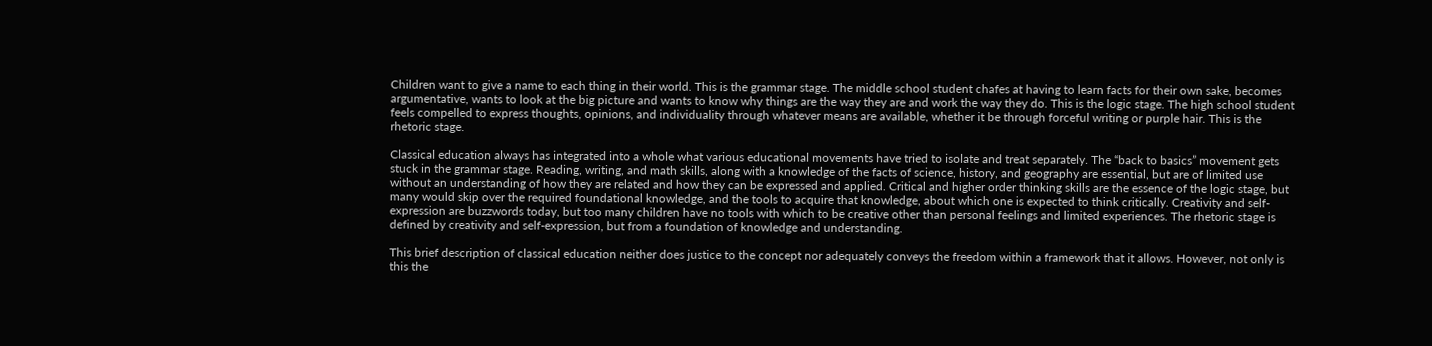Children want to give a name to each thing in their world. This is the grammar stage. The middle school student chafes at having to learn facts for their own sake, becomes argumentative, wants to look at the big picture and wants to know why things are the way they are and work the way they do. This is the logic stage. The high school student feels compelled to express thoughts, opinions, and individuality through whatever means are available, whether it be through forceful writing or purple hair. This is the rhetoric stage.

Classical education always has integrated into a whole what various educational movements have tried to isolate and treat separately. The “back to basics” movement gets stuck in the grammar stage. Reading, writing, and math skills, along with a knowledge of the facts of science, history, and geography are essential, but are of limited use without an understanding of how they are related and how they can be expressed and applied. Critical and higher order thinking skills are the essence of the logic stage, but many would skip over the required foundational knowledge, and the tools to acquire that knowledge, about which one is expected to think critically. Creativity and self-expression are buzzwords today, but too many children have no tools with which to be creative other than personal feelings and limited experiences. The rhetoric stage is defined by creativity and self-expression, but from a foundation of knowledge and understanding.

This brief description of classical education neither does justice to the concept nor adequately conveys the freedom within a framework that it allows. However, not only is this the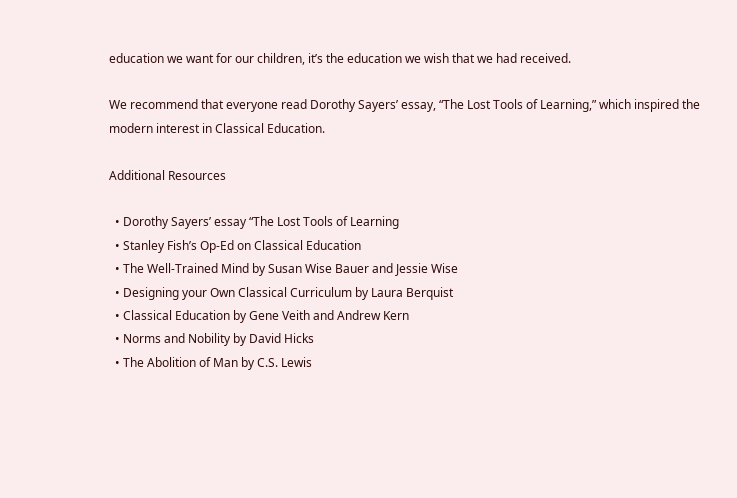education we want for our children, it’s the education we wish that we had received.

We recommend that everyone read Dorothy Sayers’ essay, “The Lost Tools of Learning,” which inspired the modern interest in Classical Education.

Additional Resources

  • Dorothy Sayers’ essay “The Lost Tools of Learning
  • Stanley Fish’s Op-Ed on Classical Education
  • The Well-Trained Mind by Susan Wise Bauer and Jessie Wise
  • Designing your Own Classical Curriculum by Laura Berquist
  • Classical Education by Gene Veith and Andrew Kern
  • Norms and Nobility by David Hicks
  • The Abolition of Man by C.S. Lewis